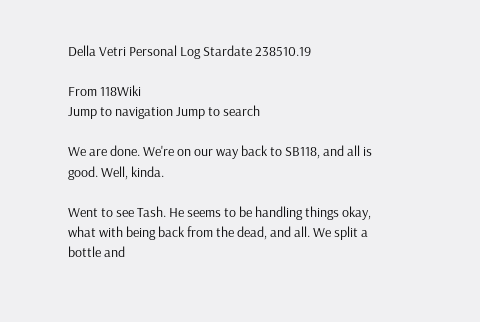Della Vetri Personal Log Stardate 238510.19

From 118Wiki
Jump to navigation Jump to search

We are done. We're on our way back to SB118, and all is good. Well, kinda.

Went to see Tash. He seems to be handling things okay, what with being back from the dead, and all. We split a bottle and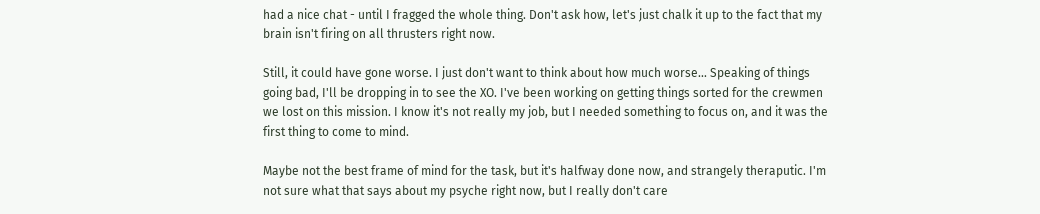had a nice chat - until I fragged the whole thing. Don't ask how, let's just chalk it up to the fact that my brain isn't firing on all thrusters right now.

Still, it could have gone worse. I just don't want to think about how much worse... Speaking of things going bad, I'll be dropping in to see the XO. I've been working on getting things sorted for the crewmen we lost on this mission. I know it's not really my job, but I needed something to focus on, and it was the first thing to come to mind.

Maybe not the best frame of mind for the task, but it's halfway done now, and strangely theraputic. I'm not sure what that says about my psyche right now, but I really don't care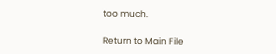too much.

Return to Main File